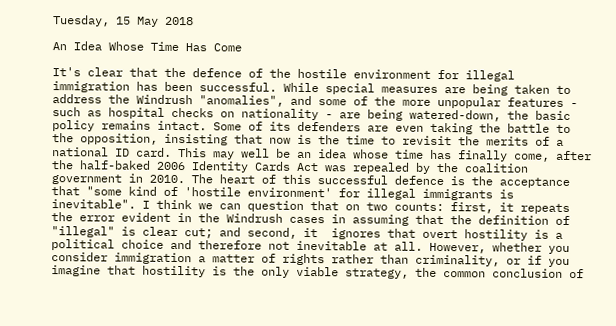Tuesday, 15 May 2018

An Idea Whose Time Has Come

It's clear that the defence of the hostile environment for illegal immigration has been successful. While special measures are being taken to address the Windrush "anomalies", and some of the more unpopular features - such as hospital checks on nationality - are being watered-down, the basic policy remains intact. Some of its defenders are even taking the battle to the opposition, insisting that now is the time to revisit the merits of a national ID card. This may well be an idea whose time has finally come, after the half-baked 2006 Identity Cards Act was repealed by the coalition government in 2010. The heart of this successful defence is the acceptance that "some kind of 'hostile environment' for illegal immigrants is inevitable". I think we can question that on two counts: first, it repeats the error evident in the Windrush cases in assuming that the definition of "illegal" is clear cut; and second, it  ignores that overt hostility is a political choice and therefore not inevitable at all. However, whether you consider immigration a matter of rights rather than criminality, or if you imagine that hostility is the only viable strategy, the common conclusion of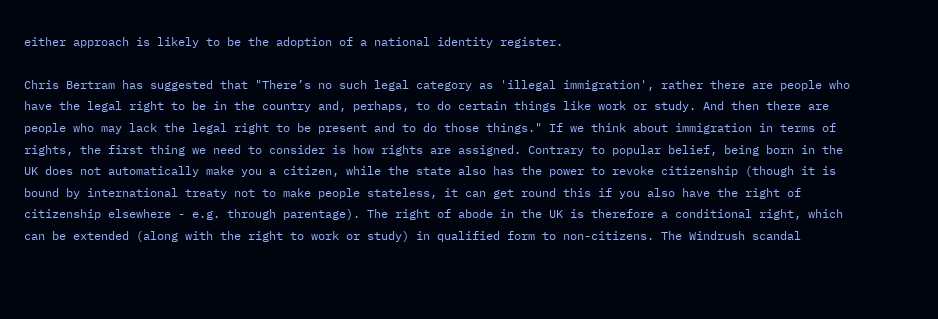either approach is likely to be the adoption of a national identity register.

Chris Bertram has suggested that "There’s no such legal category as 'illegal immigration', rather there are people who have the legal right to be in the country and, perhaps, to do certain things like work or study. And then there are people who may lack the legal right to be present and to do those things." If we think about immigration in terms of rights, the first thing we need to consider is how rights are assigned. Contrary to popular belief, being born in the UK does not automatically make you a citizen, while the state also has the power to revoke citizenship (though it is bound by international treaty not to make people stateless, it can get round this if you also have the right of citizenship elsewhere - e.g. through parentage). The right of abode in the UK is therefore a conditional right, which can be extended (along with the right to work or study) in qualified form to non-citizens. The Windrush scandal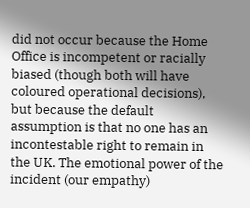did not occur because the Home Office is incompetent or racially biased (though both will have coloured operational decisions), but because the default assumption is that no one has an incontestable right to remain in the UK. The emotional power of the incident (our empathy)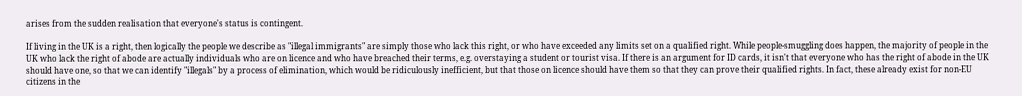arises from the sudden realisation that everyone's status is contingent.

If living in the UK is a right, then logically the people we describe as "illegal immigrants" are simply those who lack this right, or who have exceeded any limits set on a qualified right. While people-smuggling does happen, the majority of people in the UK who lack the right of abode are actually individuals who are on licence and who have breached their terms, e.g. overstaying a student or tourist visa. If there is an argument for ID cards, it isn't that everyone who has the right of abode in the UK should have one, so that we can identify "illegals" by a process of elimination, which would be ridiculously inefficient, but that those on licence should have them so that they can prove their qualified rights. In fact, these already exist for non-EU citizens in the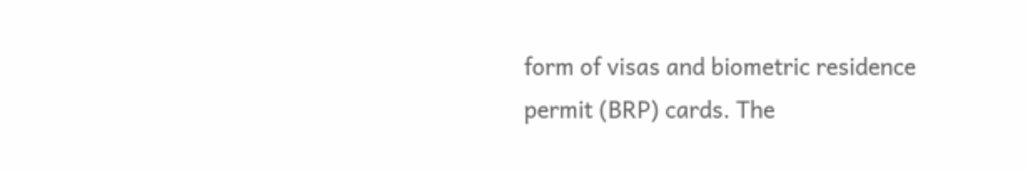form of visas and biometric residence permit (BRP) cards. The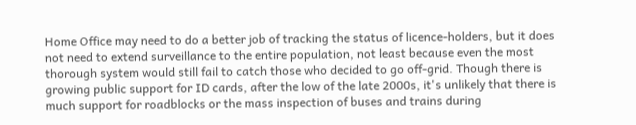Home Office may need to do a better job of tracking the status of licence-holders, but it does not need to extend surveillance to the entire population, not least because even the most thorough system would still fail to catch those who decided to go off-grid. Though there is growing public support for ID cards, after the low of the late 2000s, it's unlikely that there is much support for roadblocks or the mass inspection of buses and trains during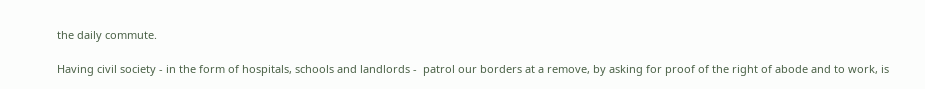the daily commute.

Having civil society - in the form of hospitals, schools and landlords -  patrol our borders at a remove, by asking for proof of the right of abode and to work, is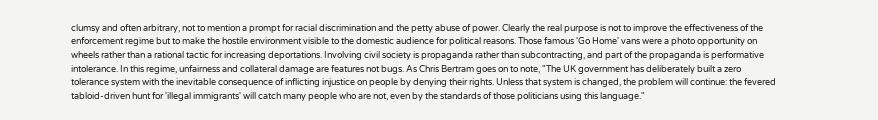clumsy and often arbitrary, not to mention a prompt for racial discrimination and the petty abuse of power. Clearly the real purpose is not to improve the effectiveness of the enforcement regime but to make the hostile environment visible to the domestic audience for political reasons. Those famous 'Go Home' vans were a photo opportunity on wheels rather than a rational tactic for increasing deportations. Involving civil society is propaganda rather than subcontracting, and part of the propaganda is performative intolerance. In this regime, unfairness and collateral damage are features not bugs. As Chris Bertram goes on to note, "The UK government has deliberately built a zero tolerance system with the inevitable consequence of inflicting injustice on people by denying their rights. Unless that system is changed, the problem will continue: the fevered tabloid-driven hunt for 'illegal immigrants' will catch many people who are not, even by the standards of those politicians using this language."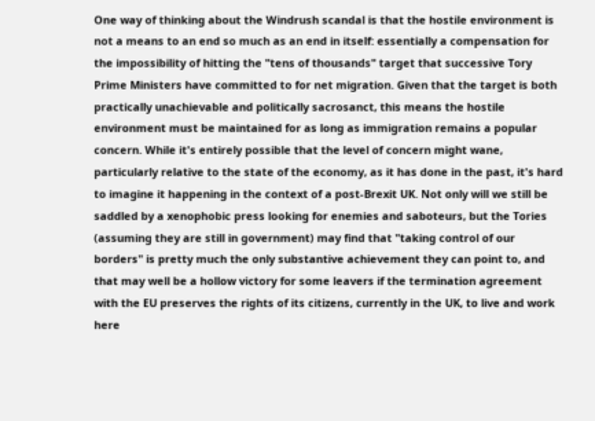One way of thinking about the Windrush scandal is that the hostile environment is not a means to an end so much as an end in itself: essentially a compensation for the impossibility of hitting the "tens of thousands" target that successive Tory Prime Ministers have committed to for net migration. Given that the target is both practically unachievable and politically sacrosanct, this means the hostile environment must be maintained for as long as immigration remains a popular concern. While it's entirely possible that the level of concern might wane, particularly relative to the state of the economy, as it has done in the past, it's hard to imagine it happening in the context of a post-Brexit UK. Not only will we still be saddled by a xenophobic press looking for enemies and saboteurs, but the Tories (assuming they are still in government) may find that "taking control of our borders" is pretty much the only substantive achievement they can point to, and that may well be a hollow victory for some leavers if the termination agreement with the EU preserves the rights of its citizens, currently in the UK, to live and work here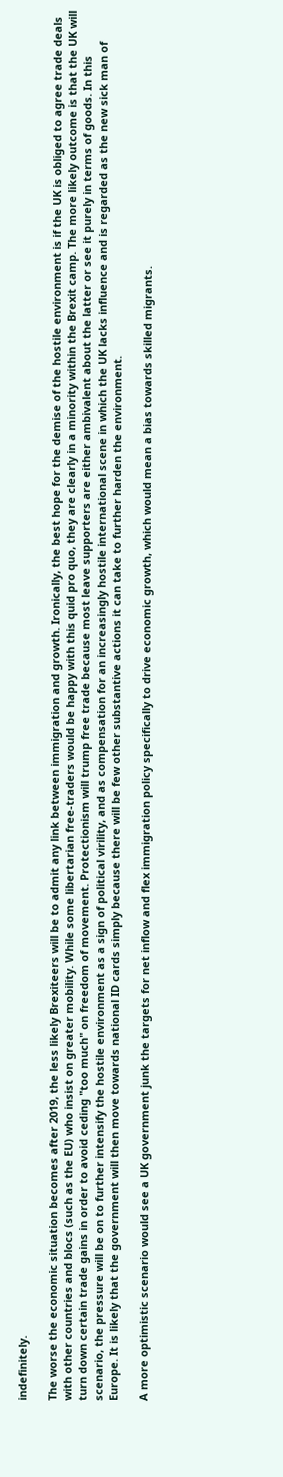indefinitely.

The worse the economic situation becomes after 2019, the less likely Brexiteers will be to admit any link between immigration and growth. Ironically, the best hope for the demise of the hostile environment is if the UK is obliged to agree trade deals with other countries and blocs (such as the EU) who insist on greater mobility. While some libertarian free-traders would be happy with this quid pro quo, they are clearly in a minority within the Brexit camp. The more likely outcome is that the UK will turn down certain trade gains in order to avoid ceding "too much" on freedom of movement. Protectionism will trump free trade because most leave supporters are either ambivalent about the latter or see it purely in terms of goods. In this scenario, the pressure will be on to further intensify the hostile environment as a sign of political virility, and as compensation for an increasingly hostile international scene in which the UK lacks influence and is regarded as the new sick man of Europe. It is likely that the government will then move towards national ID cards simply because there will be few other substantive actions it can take to further harden the environment.

A more optimistic scenario would see a UK government junk the targets for net inflow and flex immigration policy specifically to drive economic growth, which would mean a bias towards skilled migrants.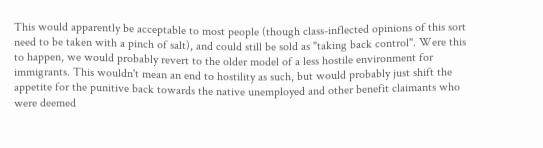This would apparently be acceptable to most people (though class-inflected opinions of this sort need to be taken with a pinch of salt), and could still be sold as "taking back control". Were this to happen, we would probably revert to the older model of a less hostile environment for immigrants. This wouldn't mean an end to hostility as such, but would probably just shift the appetite for the punitive back towards the native unemployed and other benefit claimants who were deemed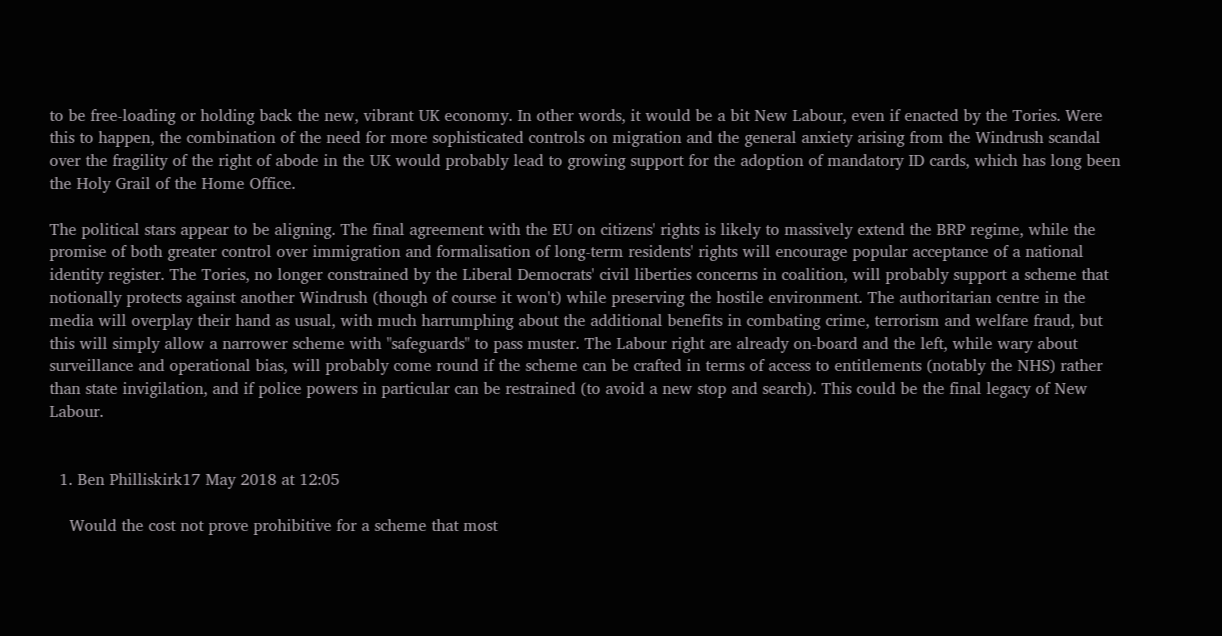to be free-loading or holding back the new, vibrant UK economy. In other words, it would be a bit New Labour, even if enacted by the Tories. Were this to happen, the combination of the need for more sophisticated controls on migration and the general anxiety arising from the Windrush scandal over the fragility of the right of abode in the UK would probably lead to growing support for the adoption of mandatory ID cards, which has long been the Holy Grail of the Home Office.

The political stars appear to be aligning. The final agreement with the EU on citizens' rights is likely to massively extend the BRP regime, while the promise of both greater control over immigration and formalisation of long-term residents' rights will encourage popular acceptance of a national identity register. The Tories, no longer constrained by the Liberal Democrats' civil liberties concerns in coalition, will probably support a scheme that notionally protects against another Windrush (though of course it won't) while preserving the hostile environment. The authoritarian centre in the media will overplay their hand as usual, with much harrumphing about the additional benefits in combating crime, terrorism and welfare fraud, but this will simply allow a narrower scheme with "safeguards" to pass muster. The Labour right are already on-board and the left, while wary about surveillance and operational bias, will probably come round if the scheme can be crafted in terms of access to entitlements (notably the NHS) rather than state invigilation, and if police powers in particular can be restrained (to avoid a new stop and search). This could be the final legacy of New Labour.


  1. Ben Philliskirk17 May 2018 at 12:05

    Would the cost not prove prohibitive for a scheme that most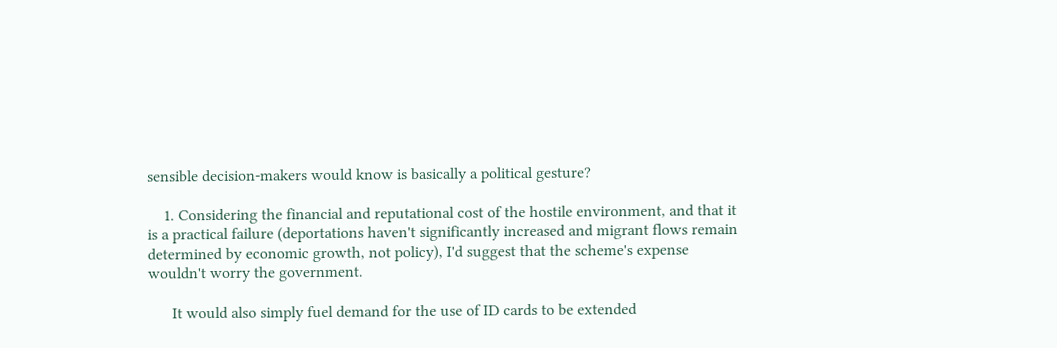sensible decision-makers would know is basically a political gesture?

    1. Considering the financial and reputational cost of the hostile environment, and that it is a practical failure (deportations haven't significantly increased and migrant flows remain determined by economic growth, not policy), I'd suggest that the scheme's expense wouldn't worry the government.

      It would also simply fuel demand for the use of ID cards to be extended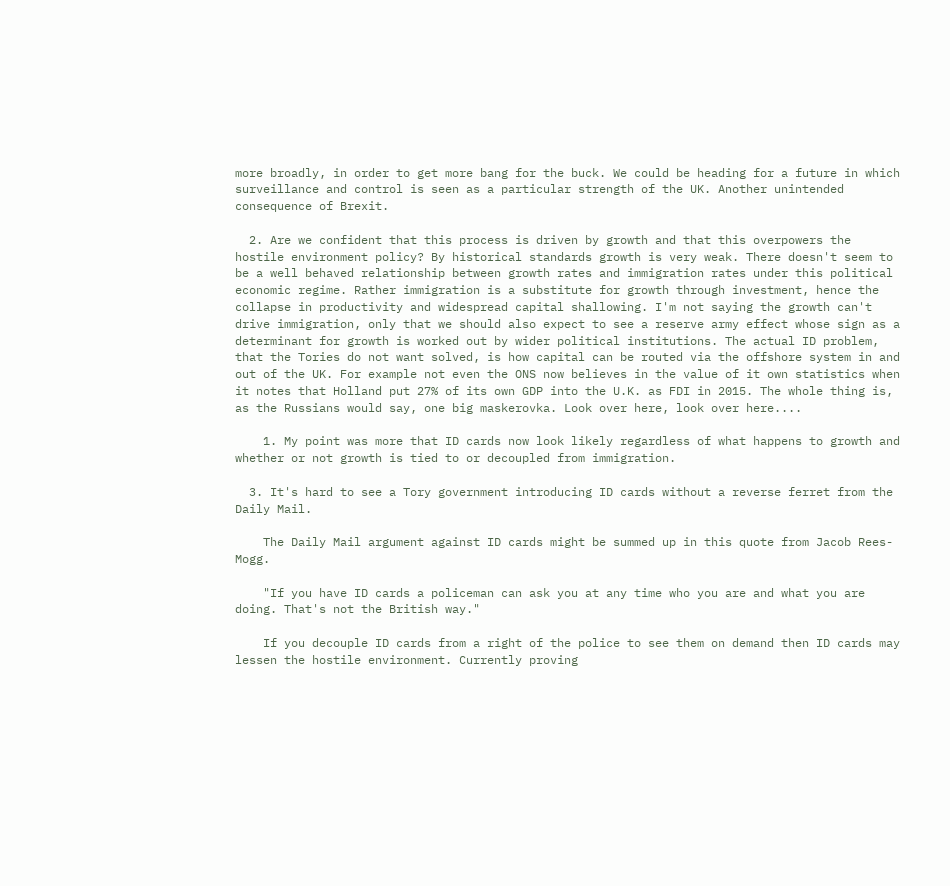more broadly, in order to get more bang for the buck. We could be heading for a future in which surveillance and control is seen as a particular strength of the UK. Another unintended consequence of Brexit.

  2. Are we confident that this process is driven by growth and that this overpowers the hostile environment policy? By historical standards growth is very weak. There doesn't seem to be a well behaved relationship between growth rates and immigration rates under this political economic regime. Rather immigration is a substitute for growth through investment, hence the collapse in productivity and widespread capital shallowing. I'm not saying the growth can't drive immigration, only that we should also expect to see a reserve army effect whose sign as a determinant for growth is worked out by wider political institutions. The actual ID problem, that the Tories do not want solved, is how capital can be routed via the offshore system in and out of the UK. For example not even the ONS now believes in the value of it own statistics when it notes that Holland put 27% of its own GDP into the U.K. as FDI in 2015. The whole thing is, as the Russians would say, one big maskerovka. Look over here, look over here....

    1. My point was more that ID cards now look likely regardless of what happens to growth and whether or not growth is tied to or decoupled from immigration.

  3. It's hard to see a Tory government introducing ID cards without a reverse ferret from the Daily Mail.

    The Daily Mail argument against ID cards might be summed up in this quote from Jacob Rees-Mogg.

    "If you have ID cards a policeman can ask you at any time who you are and what you are doing. That's not the British way."

    If you decouple ID cards from a right of the police to see them on demand then ID cards may lessen the hostile environment. Currently proving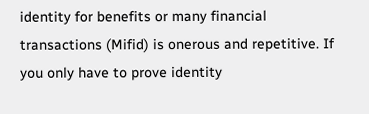identity for benefits or many financial transactions (Mifid) is onerous and repetitive. If you only have to prove identity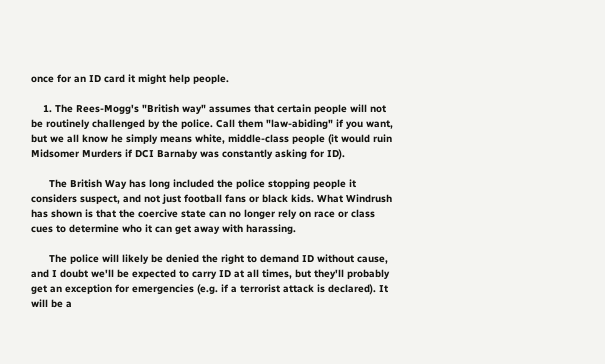once for an ID card it might help people.

    1. The Rees-Mogg's "British way" assumes that certain people will not be routinely challenged by the police. Call them "law-abiding" if you want, but we all know he simply means white, middle-class people (it would ruin Midsomer Murders if DCI Barnaby was constantly asking for ID).

      The British Way has long included the police stopping people it considers suspect, and not just football fans or black kids. What Windrush has shown is that the coercive state can no longer rely on race or class cues to determine who it can get away with harassing.

      The police will likely be denied the right to demand ID without cause, and I doubt we'll be expected to carry ID at all times, but they'll probably get an exception for emergencies (e.g. if a terrorist attack is declared). It will be a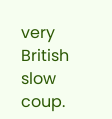very British slow coup.